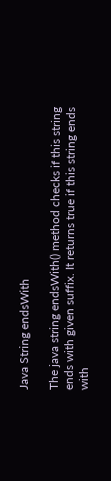Java String endsWith

The java string endsWith() method checks if this string ends with given suffix. It returns true if this string ends with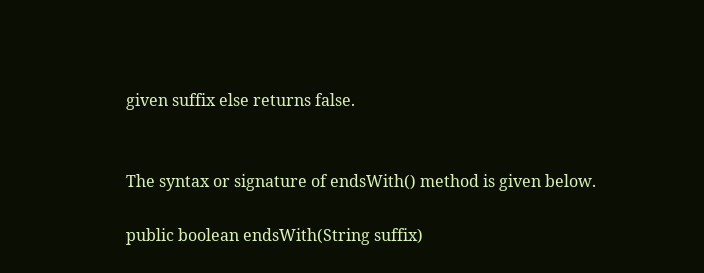given suffix else returns false.


The syntax or signature of endsWith() method is given below.

public boolean endsWith(String suffix)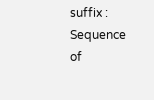suffix : Sequence of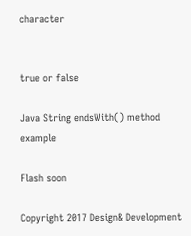character


true or false

Java String endsWith() method example

Flash soon

Copyright 2017 Design& Development